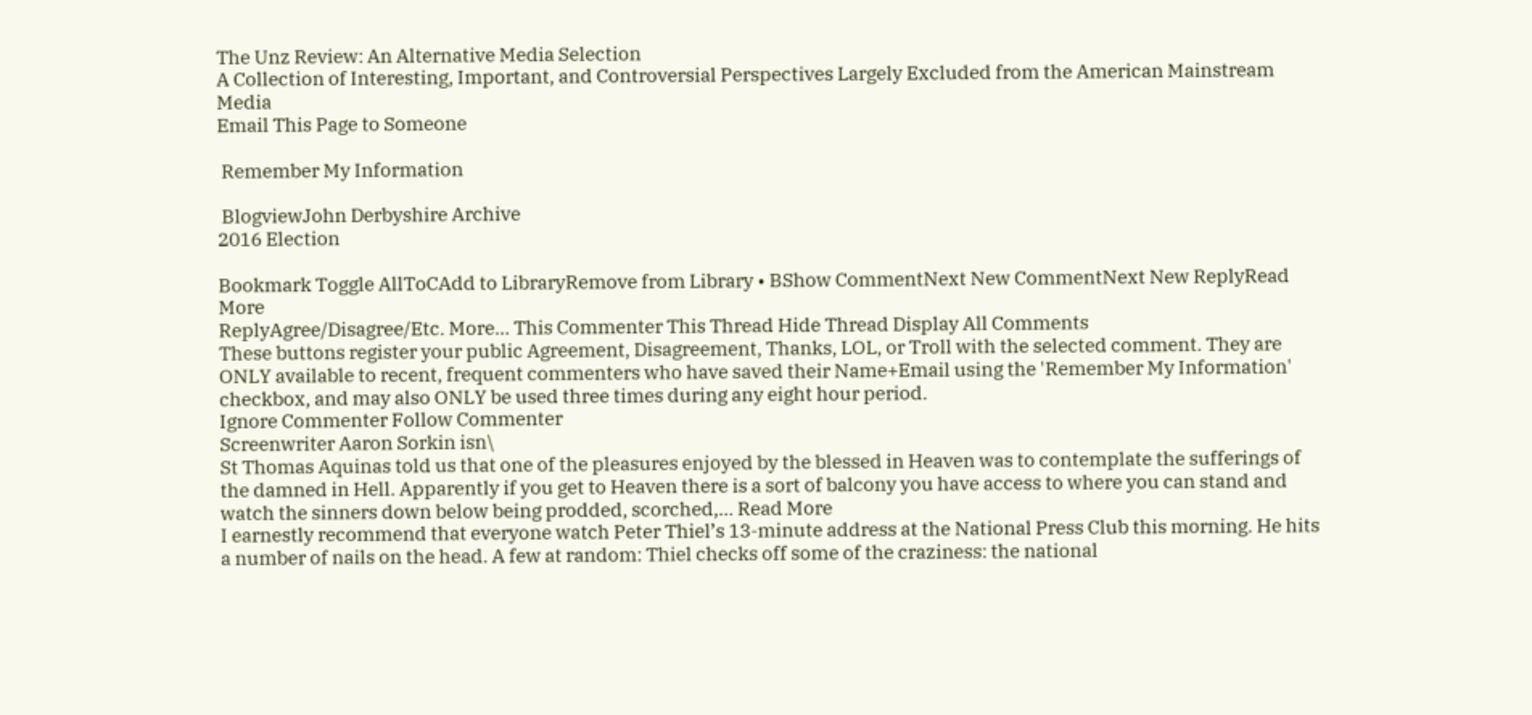The Unz Review: An Alternative Media Selection
A Collection of Interesting, Important, and Controversial Perspectives Largely Excluded from the American Mainstream Media
Email This Page to Someone

 Remember My Information

 BlogviewJohn Derbyshire Archive
2016 Election

Bookmark Toggle AllToCAdd to LibraryRemove from Library • BShow CommentNext New CommentNext New ReplyRead More
ReplyAgree/Disagree/Etc. More... This Commenter This Thread Hide Thread Display All Comments
These buttons register your public Agreement, Disagreement, Thanks, LOL, or Troll with the selected comment. They are ONLY available to recent, frequent commenters who have saved their Name+Email using the 'Remember My Information' checkbox, and may also ONLY be used three times during any eight hour period.
Ignore Commenter Follow Commenter
Screenwriter Aaron Sorkin isn\
St Thomas Aquinas told us that one of the pleasures enjoyed by the blessed in Heaven was to contemplate the sufferings of the damned in Hell. Apparently if you get to Heaven there is a sort of balcony you have access to where you can stand and watch the sinners down below being prodded, scorched,... Read More
I earnestly recommend that everyone watch Peter Thiel’s 13-minute address at the National Press Club this morning. He hits a number of nails on the head. A few at random: Thiel checks off some of the craziness: the national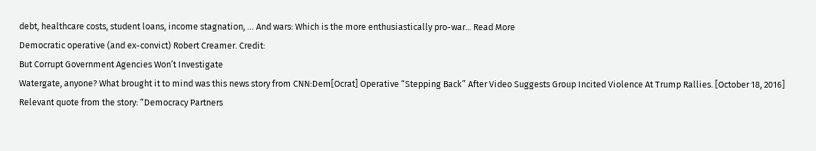debt, healthcare costs, student loans, income stagnation, … And wars: Which is the more enthusiastically pro-war... Read More
Democratic operative (and ex-convict) Robert Creamer. Credit:
But Corrupt Government Agencies Won’t Investigate
Watergate, anyone? What brought it to mind was this news story from CNN:Dem[Ocrat] Operative “Stepping Back” After Video Suggests Group Incited Violence At Trump Rallies. [October 18, 2016] Relevant quote from the story: “Democracy Partners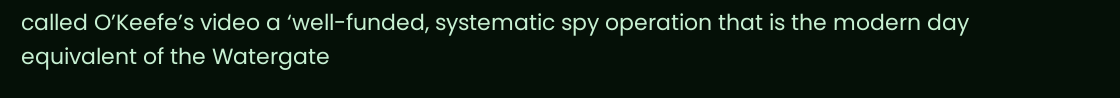called O’Keefe’s video a ‘well-funded, systematic spy operation that is the modern day equivalent of the Watergate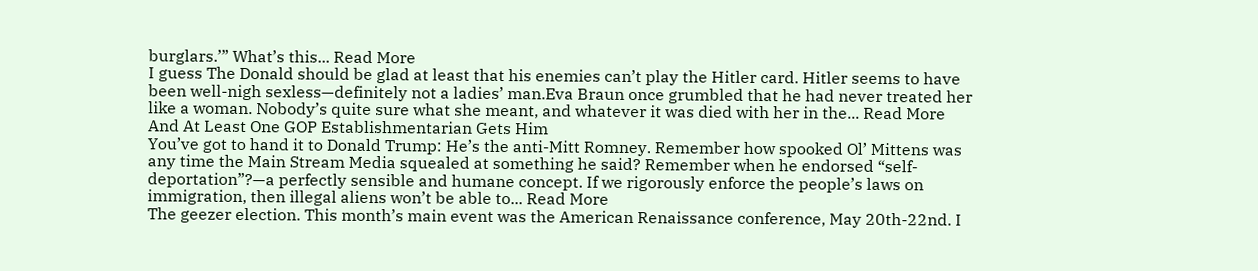burglars.’” What’s this... Read More
I guess The Donald should be glad at least that his enemies can’t play the Hitler card. Hitler seems to have been well-nigh sexless—definitely not a ladies’ man.Eva Braun once grumbled that he had never treated her like a woman. Nobody’s quite sure what she meant, and whatever it was died with her in the... Read More
And At Least One GOP Establishmentarian Gets Him
You’ve got to hand it to Donald Trump: He’s the anti-Mitt Romney. Remember how spooked Ol’ Mittens was any time the Main Stream Media squealed at something he said? Remember when he endorsed “self-deportation”?—a perfectly sensible and humane concept. If we rigorously enforce the people’s laws on immigration, then illegal aliens won’t be able to... Read More
The geezer election. This month’s main event was the American Renaissance conference, May 20th-22nd. I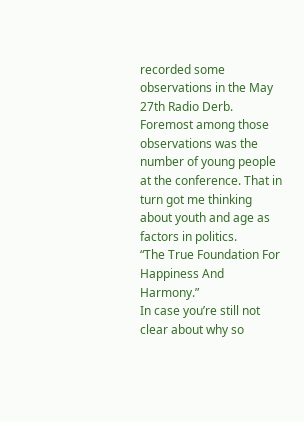recorded some observations in the May 27th Radio Derb. Foremost among those observations was the number of young people at the conference. That in turn got me thinking about youth and age as factors in politics.
“The True Foundation For Happiness And Harmony.”
In case you’re still not clear about why so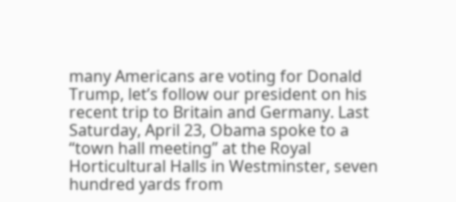many Americans are voting for Donald Trump, let’s follow our president on his recent trip to Britain and Germany. Last Saturday, April 23, Obama spoke to a “town hall meeting” at the Royal Horticultural Halls in Westminster, seven hundred yards from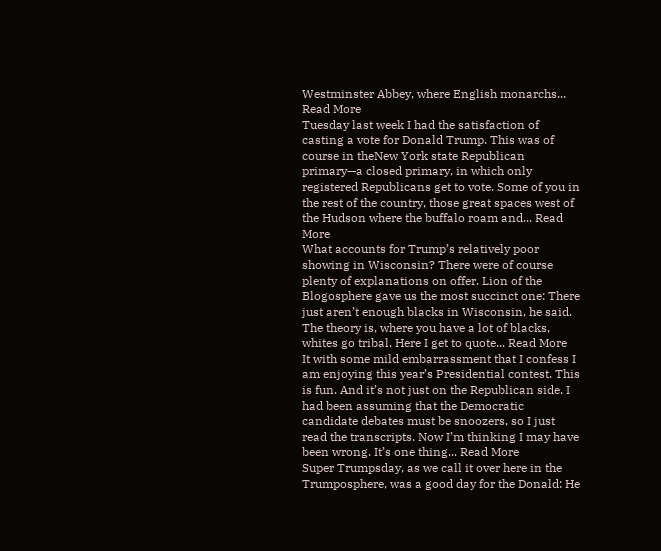Westminster Abbey, where English monarchs... Read More
Tuesday last week I had the satisfaction of casting a vote for Donald Trump. This was of course in theNew York state Republican primary—a closed primary, in which only registered Republicans get to vote. Some of you in the rest of the country, those great spaces west of the Hudson where the buffalo roam and... Read More
What accounts for Trump’s relatively poor showing in Wisconsin? There were of course plenty of explanations on offer. Lion of the Blogosphere gave us the most succinct one: There just aren’t enough blacks in Wisconsin, he said. The theory is, where you have a lot of blacks, whites go tribal. Here I get to quote... Read More
It with some mild embarrassment that I confess I am enjoying this year’s Presidential contest. This is fun. And it’s not just on the Republican side. I had been assuming that the Democratic candidate debates must be snoozers, so I just read the transcripts. Now I’m thinking I may have been wrong. It’s one thing... Read More
Super Trumpsday, as we call it over here in the Trumposphere, was a good day for the Donald: He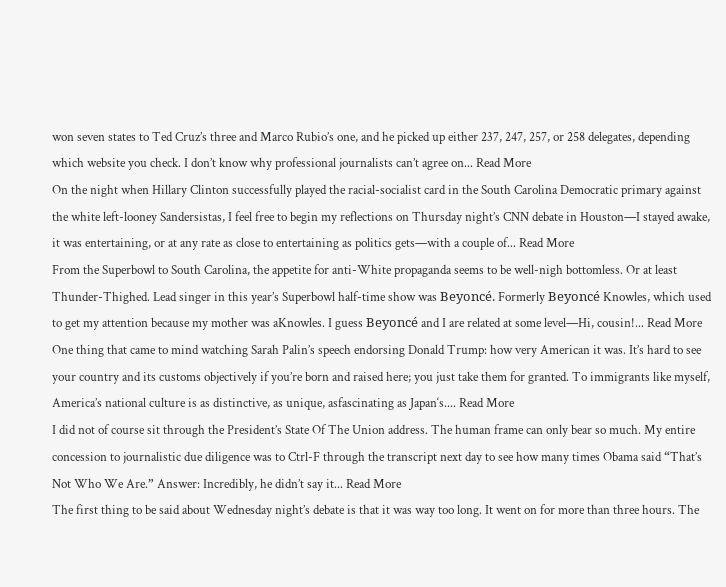won seven states to Ted Cruz’s three and Marco Rubio’s one, and he picked up either 237, 247, 257, or 258 delegates, depending which website you check. I don’t know why professional journalists can’t agree on... Read More
On the night when Hillary Clinton successfully played the racial-socialist card in the South Carolina Democratic primary against the white left-looney Sandersistas, I feel free to begin my reflections on Thursday night’s CNN debate in Houston—I stayed awake, it was entertaining, or at any rate as close to entertaining as politics gets—with a couple of... Read More
From the Superbowl to South Carolina, the appetite for anti-White propaganda seems to be well-nigh bottomless. Or at least Thunder-Thighed. Lead singer in this year’s Superbowl half-time show was Beyoncé. Formerly Beyoncé Knowles, which used to get my attention because my mother was aKnowles. I guess Beyoncé and I are related at some level—Hi, cousin!... Read More
One thing that came to mind watching Sarah Palin’s speech endorsing Donald Trump: how very American it was. It’s hard to see your country and its customs objectively if you’re born and raised here; you just take them for granted. To immigrants like myself, America’s national culture is as distinctive, as unique, asfascinating as Japan‘s.... Read More
I did not of course sit through the President’s State Of The Union address. The human frame can only bear so much. My entire concession to journalistic due diligence was to Ctrl-F through the transcript next day to see how many times Obama said “That’s Not Who We Are.” Answer: Incredibly, he didn’t say it... Read More
The first thing to be said about Wednesday night’s debate is that it was way too long. It went on for more than three hours. The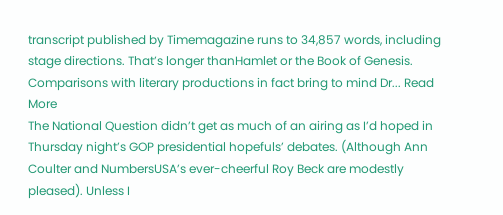transcript published by Timemagazine runs to 34,857 words, including stage directions. That’s longer thanHamlet or the Book of Genesis. Comparisons with literary productions in fact bring to mind Dr... Read More
The National Question didn’t get as much of an airing as I’d hoped in Thursday night’s GOP presidential hopefuls’ debates. (Although Ann Coulter and NumbersUSA’s ever-cheerful Roy Beck are modestly pleased). Unless I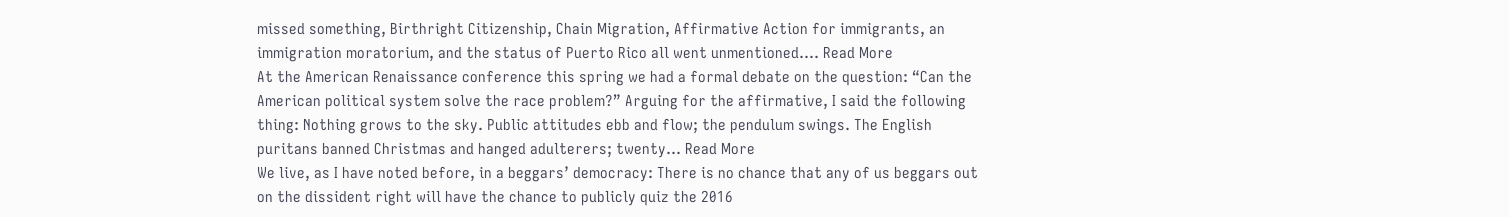missed something, Birthright Citizenship, Chain Migration, Affirmative Action for immigrants, an immigration moratorium, and the status of Puerto Rico all went unmentioned.... Read More
At the American Renaissance conference this spring we had a formal debate on the question: “Can the American political system solve the race problem?” Arguing for the affirmative, I said the following thing: Nothing grows to the sky. Public attitudes ebb and flow; the pendulum swings. The English puritans banned Christmas and hanged adulterers; twenty... Read More
We live, as I have noted before, in a beggars’ democracy: There is no chance that any of us beggars out on the dissident right will have the chance to publicly quiz the 2016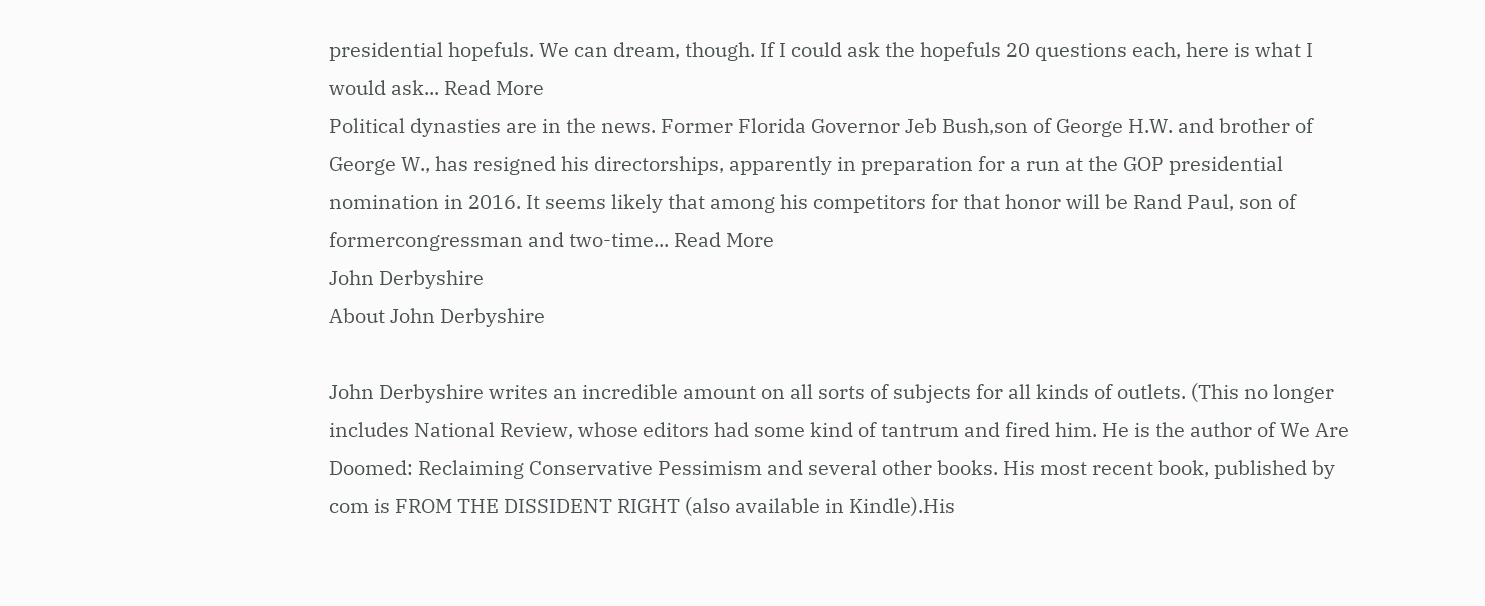presidential hopefuls. We can dream, though. If I could ask the hopefuls 20 questions each, here is what I would ask... Read More
Political dynasties are in the news. Former Florida Governor Jeb Bush,son of George H.W. and brother of George W., has resigned his directorships, apparently in preparation for a run at the GOP presidential nomination in 2016. It seems likely that among his competitors for that honor will be Rand Paul, son of formercongressman and two-time... Read More
John Derbyshire
About John Derbyshire

John Derbyshire writes an incredible amount on all sorts of subjects for all kinds of outlets. (This no longer includes National Review, whose editors had some kind of tantrum and fired him. He is the author of We Are Doomed: Reclaiming Conservative Pessimism and several other books. His most recent book, published by com is FROM THE DISSIDENT RIGHT (also available in Kindle).His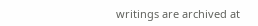writings are archived at